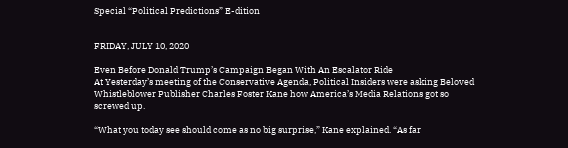Special “Political Predictions” E-dition


FRIDAY, JULY 10, 2020

Even Before Donald Trump’s Campaign Began With An Escalator Ride
At Yesterday’s meeting of the Conservative Agenda, Political Insiders were asking Beloved Whistleblower Publisher Charles Foster Kane how America’s Media Relations got so screwed up.

“What you today see should come as no big surprise,” Kane explained. “As far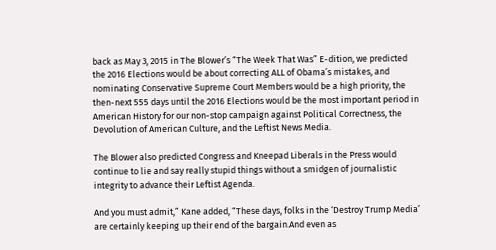back as May 3, 2015 in The Blower’s “The Week That Was” E-dition, we predicted the 2016 Elections would be about correcting ALL of Obama’s mistakes, and nominating Conservative Supreme Court Members would be a high priority, the then-next 555 days until the 2016 Elections would be the most important period in American History for our non-stop campaign against Political Correctness, the Devolution of American Culture, and the Leftist News Media.

The Blower also predicted Congress and Kneepad Liberals in the Press would continue to lie and say really stupid things without a smidgen of journalistic integrity to advance their Leftist Agenda.

And you must admit,” Kane added, “These days, folks in the ‘Destroy Trump Media’ are certainly keeping up their end of the bargain.And even as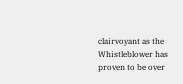clairvoyant as the Whistleblower has proven to be over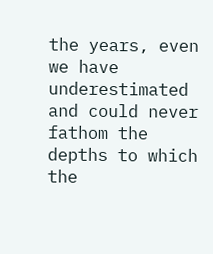the years, even we have underestimated and could never fathom the depths to which the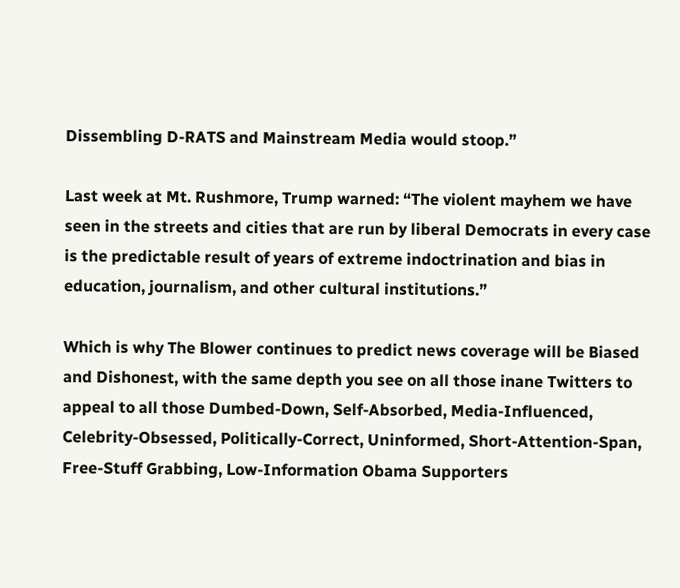Dissembling D-RATS and Mainstream Media would stoop.”

Last week at Mt. Rushmore, Trump warned: “The violent mayhem we have seen in the streets and cities that are run by liberal Democrats in every case is the predictable result of years of extreme indoctrination and bias in education, journalism, and other cultural institutions.”

Which is why The Blower continues to predict news coverage will be Biased and Dishonest, with the same depth you see on all those inane Twitters to appeal to all those Dumbed-Down, Self-Absorbed, Media-Influenced, Celebrity-Obsessed, Politically-Correct, Uninformed, Short-Attention-Span, Free-Stuff Grabbing, Low-Information Obama Supporters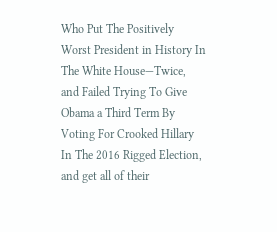Who Put The Positively Worst President in History In The White House—Twice, and Failed Trying To Give Obama a Third Term By Voting For Crooked Hillary In The 2016 Rigged Election, and get all of their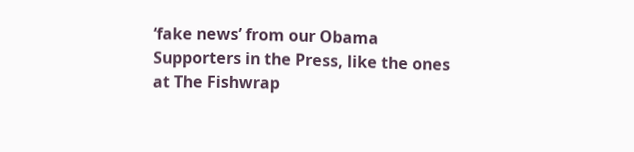‘fake news’ from our Obama Supporters in the Press, like the ones at The Fishwrap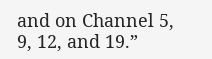and on Channel 5, 9, 12, and 19.”